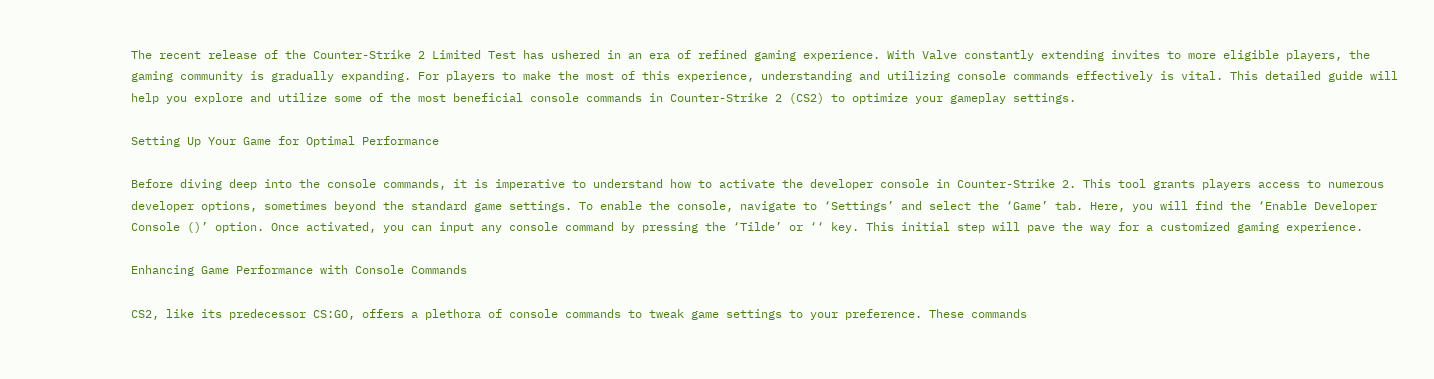The recent release of the Counter-Strike 2 Limited Test has ushered in an era of refined gaming experience. With Valve constantly extending invites to more eligible players, the gaming community is gradually expanding. For players to make the most of this experience, understanding and utilizing console commands effectively is vital. This detailed guide will help you explore and utilize some of the most beneficial console commands in Counter-Strike 2 (CS2) to optimize your gameplay settings.

Setting Up Your Game for Optimal Performance

Before diving deep into the console commands, it is imperative to understand how to activate the developer console in Counter-Strike 2. This tool grants players access to numerous developer options, sometimes beyond the standard game settings. To enable the console, navigate to ‘Settings’ and select the ‘Game’ tab. Here, you will find the ‘Enable Developer Console ()’ option. Once activated, you can input any console command by pressing the ‘Tilde’ or ‘‘ key. This initial step will pave the way for a customized gaming experience.

Enhancing Game Performance with Console Commands

CS2, like its predecessor CS:GO, offers a plethora of console commands to tweak game settings to your preference. These commands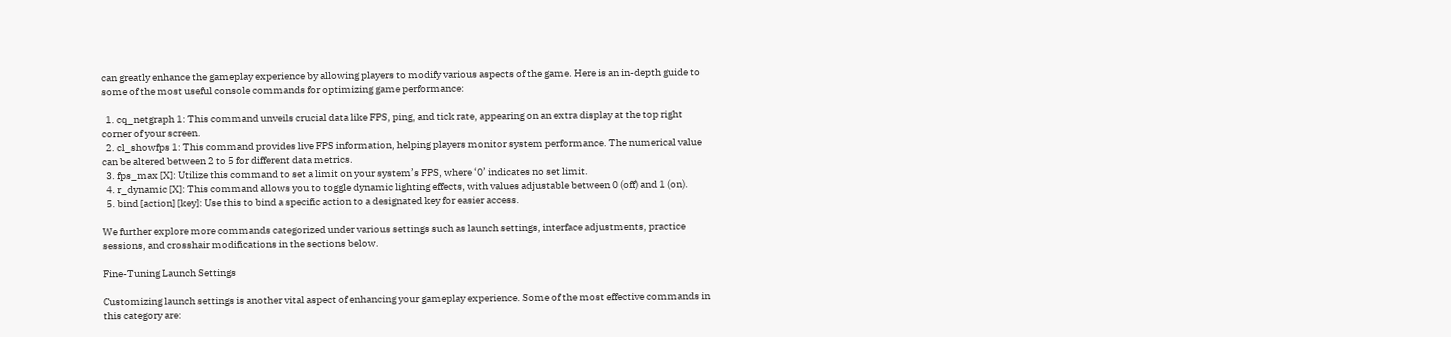can greatly enhance the gameplay experience by allowing players to modify various aspects of the game. Here is an in-depth guide to some of the most useful console commands for optimizing game performance:

  1. cq_netgraph 1: This command unveils crucial data like FPS, ping, and tick rate, appearing on an extra display at the top right corner of your screen.
  2. cl_showfps 1: This command provides live FPS information, helping players monitor system performance. The numerical value can be altered between 2 to 5 for different data metrics.
  3. fps_max [X]: Utilize this command to set a limit on your system’s FPS, where ‘0’ indicates no set limit.
  4. r_dynamic [X]: This command allows you to toggle dynamic lighting effects, with values adjustable between 0 (off) and 1 (on).
  5. bind [action] [key]: Use this to bind a specific action to a designated key for easier access.

We further explore more commands categorized under various settings such as launch settings, interface adjustments, practice sessions, and crosshair modifications in the sections below.

Fine-Tuning Launch Settings

Customizing launch settings is another vital aspect of enhancing your gameplay experience. Some of the most effective commands in this category are: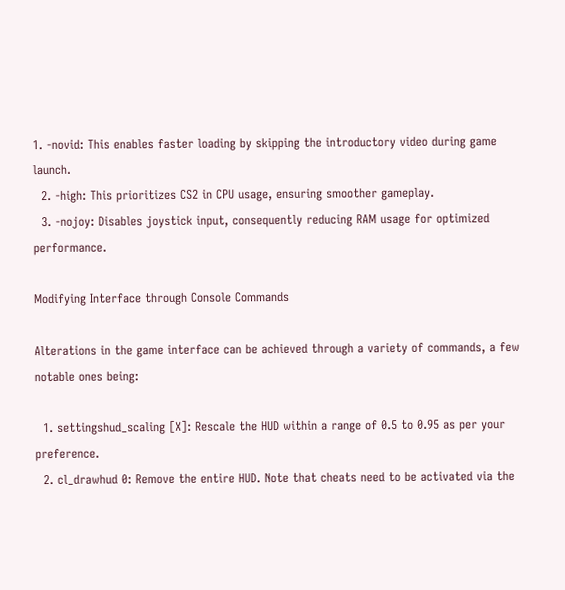1. -novid: This enables faster loading by skipping the introductory video during game launch.
  2. -high: This prioritizes CS2 in CPU usage, ensuring smoother gameplay.
  3. -nojoy: Disables joystick input, consequently reducing RAM usage for optimized performance.

Modifying Interface through Console Commands

Alterations in the game interface can be achieved through a variety of commands, a few notable ones being:

  1. settingshud_scaling [X]: Rescale the HUD within a range of 0.5 to 0.95 as per your preference.
  2. cl_drawhud 0: Remove the entire HUD. Note that cheats need to be activated via the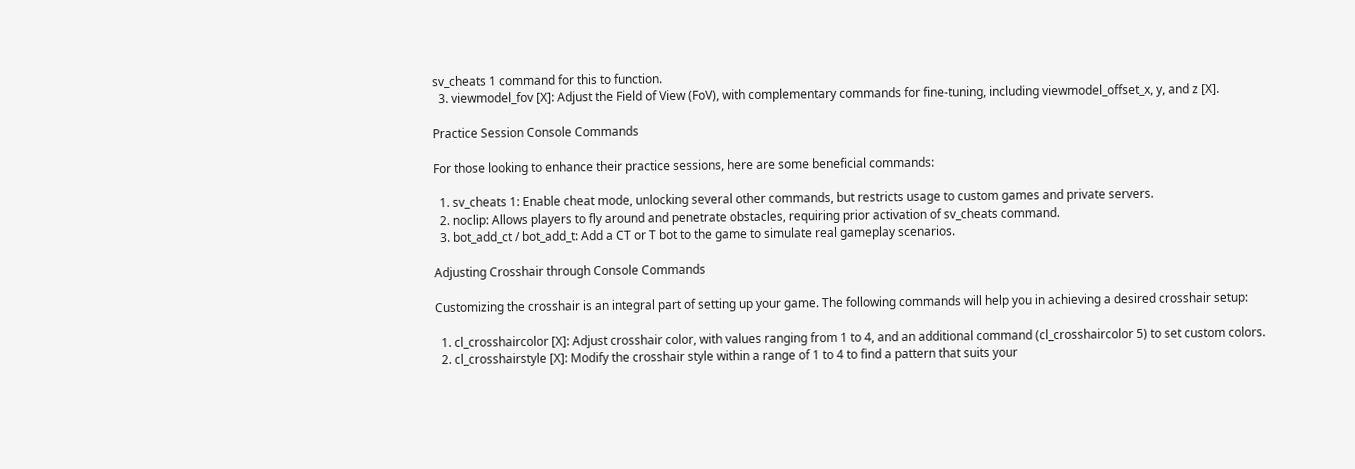sv_cheats 1 command for this to function.
  3. viewmodel_fov [X]: Adjust the Field of View (FoV), with complementary commands for fine-tuning, including viewmodel_offset_x, y, and z [X].

Practice Session Console Commands

For those looking to enhance their practice sessions, here are some beneficial commands:

  1. sv_cheats 1: Enable cheat mode, unlocking several other commands, but restricts usage to custom games and private servers.
  2. noclip: Allows players to fly around and penetrate obstacles, requiring prior activation of sv_cheats command.
  3. bot_add_ct / bot_add_t: Add a CT or T bot to the game to simulate real gameplay scenarios.

Adjusting Crosshair through Console Commands

Customizing the crosshair is an integral part of setting up your game. The following commands will help you in achieving a desired crosshair setup:

  1. cl_crosshaircolor [X]: Adjust crosshair color, with values ranging from 1 to 4, and an additional command (cl_crosshaircolor 5) to set custom colors.
  2. cl_crosshairstyle [X]: Modify the crosshair style within a range of 1 to 4 to find a pattern that suits your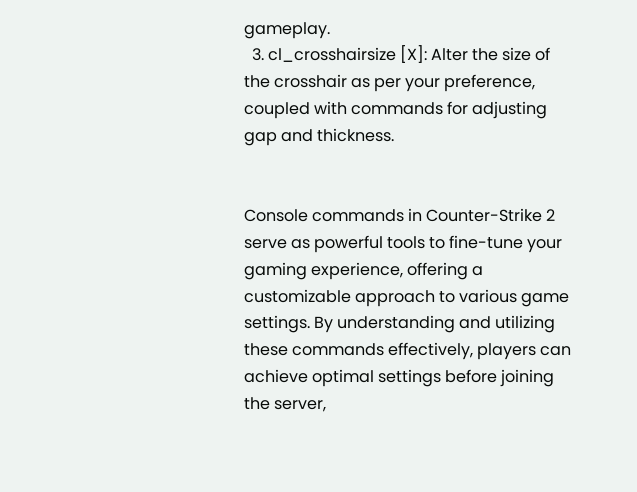gameplay.
  3. cl_crosshairsize [X]: Alter the size of the crosshair as per your preference, coupled with commands for adjusting gap and thickness.


Console commands in Counter-Strike 2 serve as powerful tools to fine-tune your gaming experience, offering a customizable approach to various game settings. By understanding and utilizing these commands effectively, players can achieve optimal settings before joining the server,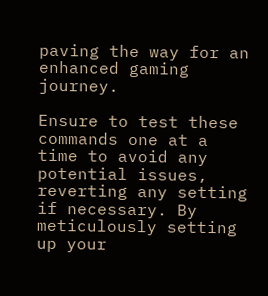paving the way for an enhanced gaming journey.

Ensure to test these commands one at a time to avoid any potential issues, reverting any setting if necessary. By meticulously setting up your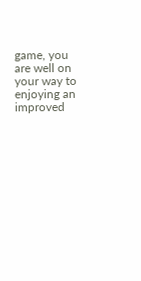game, you are well on your way to enjoying an improved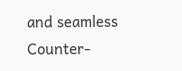and seamless Counter-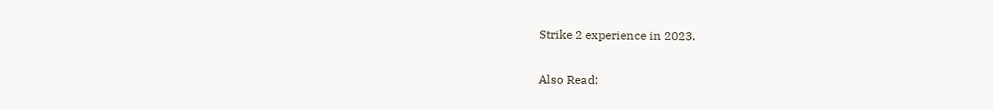Strike 2 experience in 2023.

Also Read: